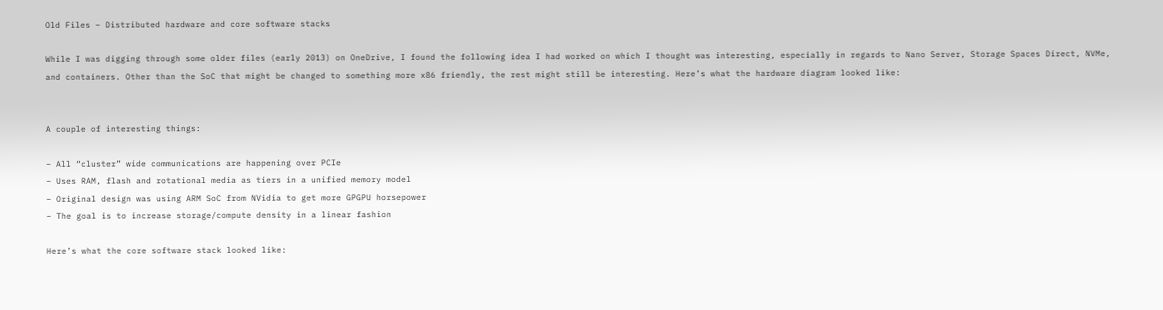Old Files – Distributed hardware and core software stacks

While I was digging through some older files (early 2013) on OneDrive, I found the following idea I had worked on which I thought was interesting, especially in regards to Nano Server, Storage Spaces Direct, NVMe, and containers. Other than the SoC that might be changed to something more x86 friendly, the rest might still be interesting. Here’s what the hardware diagram looked like:


A couple of interesting things:

– All “cluster” wide communications are happening over PCIe
– Uses RAM, flash and rotational media as tiers in a unified memory model
– Original design was using ARM SoC from NVidia to get more GPGPU horsepower
– The goal is to increase storage/compute density in a linear fashion

Here’s what the core software stack looked like: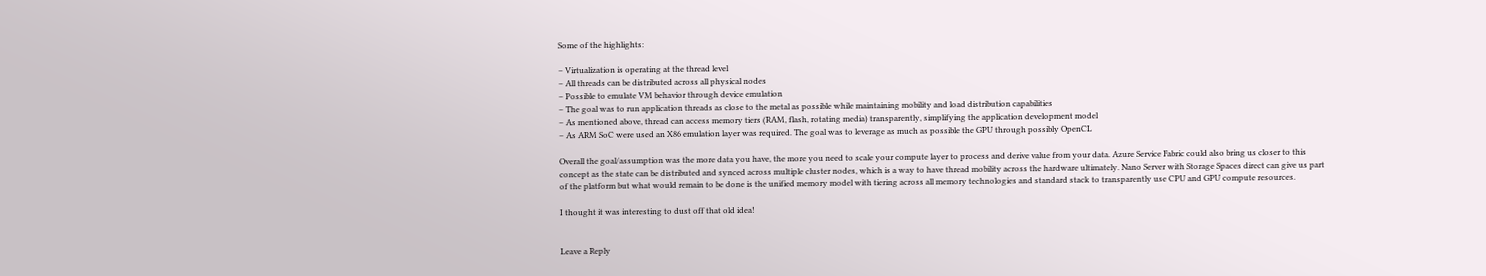Some of the highlights:

– Virtualization is operating at the thread level
– All threads can be distributed across all physical nodes
– Possible to emulate VM behavior through device emulation
– The goal was to run application threads as close to the metal as possible while maintaining mobility and load distribution capabilities
– As mentioned above, thread can access memory tiers (RAM, flash, rotating media) transparently, simplifying the application development model
– As ARM SoC were used an X86 emulation layer was required. The goal was to leverage as much as possible the GPU through possibly OpenCL

Overall the goal/assumption was the more data you have, the more you need to scale your compute layer to process and derive value from your data. Azure Service Fabric could also bring us closer to this concept as the state can be distributed and synced across multiple cluster nodes, which is a way to have thread mobility across the hardware ultimately. Nano Server with Storage Spaces direct can give us part of the platform but what would remain to be done is the unified memory model with tiering across all memory technologies and standard stack to transparently use CPU and GPU compute resources.

I thought it was interesting to dust off that old idea!


Leave a Reply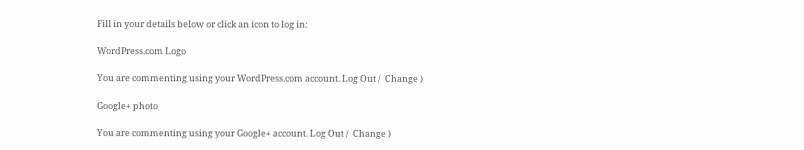Fill in your details below or click an icon to log in:

WordPress.com Logo

You are commenting using your WordPress.com account. Log Out /  Change )

Google+ photo

You are commenting using your Google+ account. Log Out /  Change )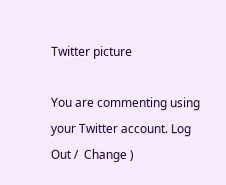Twitter picture

You are commenting using your Twitter account. Log Out /  Change )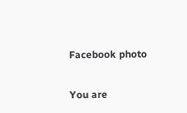Facebook photo

You are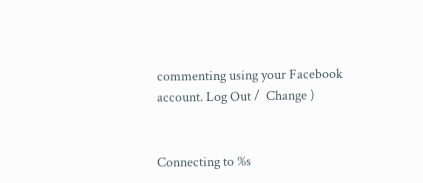commenting using your Facebook account. Log Out /  Change )


Connecting to %s